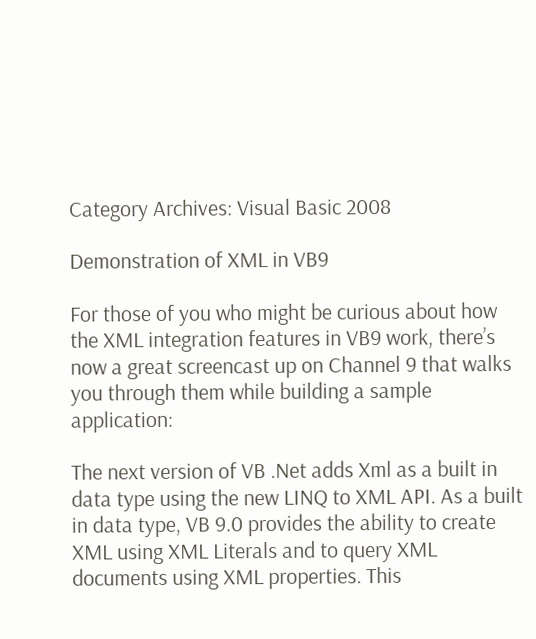Category Archives: Visual Basic 2008

Demonstration of XML in VB9

For those of you who might be curious about how the XML integration features in VB9 work, there’s now a great screencast up on Channel 9 that walks you through them while building a sample application:

The next version of VB .Net adds Xml as a built in data type using the new LINQ to XML API. As a built in data type, VB 9.0 provides the ability to create XML using XML Literals and to query XML documents using XML properties. This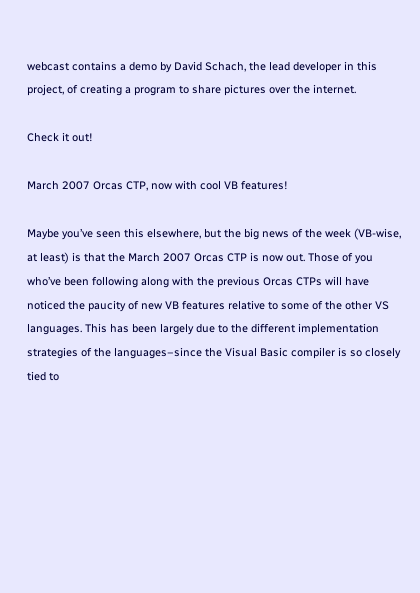webcast contains a demo by David Schach, the lead developer in this project, of creating a program to share pictures over the internet.

Check it out!

March 2007 Orcas CTP, now with cool VB features!

Maybe you’ve seen this elsewhere, but the big news of the week (VB-wise, at least) is that the March 2007 Orcas CTP is now out. Those of you who’ve been following along with the previous Orcas CTPs will have noticed the paucity of new VB features relative to some of the other VS languages. This has been largely due to the different implementation strategies of the languages–since the Visual Basic compiler is so closely tied to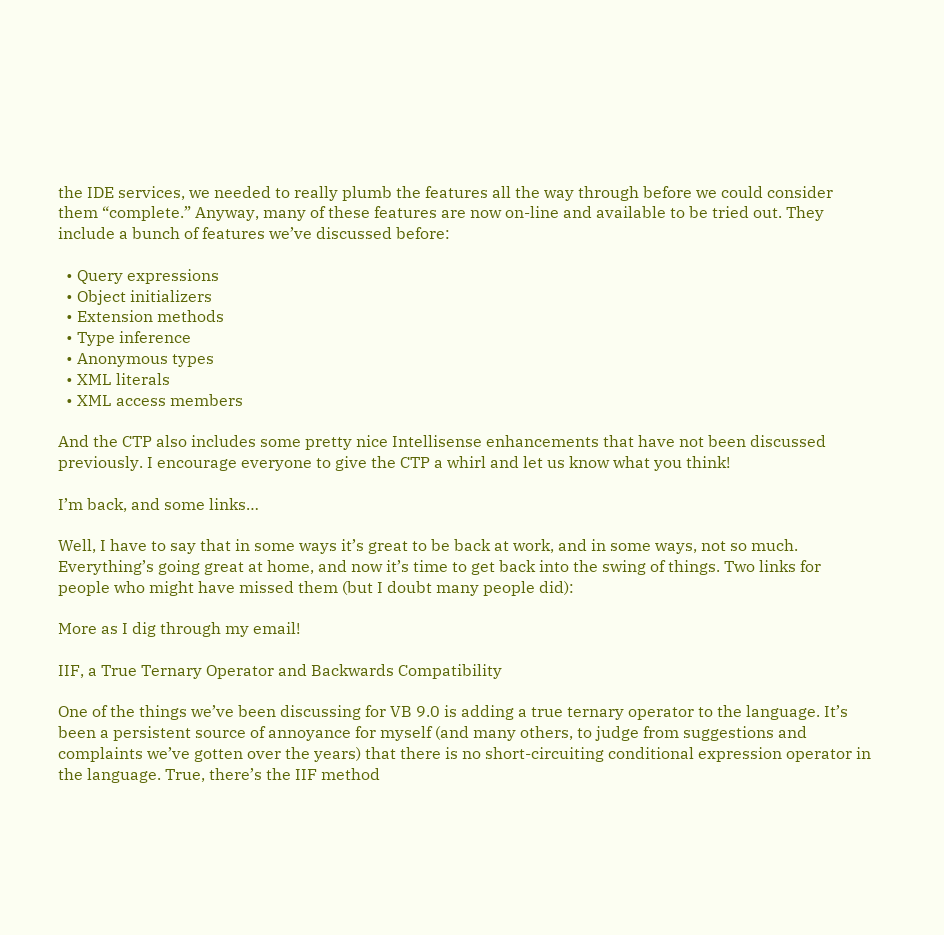the IDE services, we needed to really plumb the features all the way through before we could consider them “complete.” Anyway, many of these features are now on-line and available to be tried out. They include a bunch of features we’ve discussed before:

  • Query expressions
  • Object initializers
  • Extension methods
  • Type inference
  • Anonymous types
  • XML literals
  • XML access members

And the CTP also includes some pretty nice Intellisense enhancements that have not been discussed previously. I encourage everyone to give the CTP a whirl and let us know what you think!

I’m back, and some links…

Well, I have to say that in some ways it’s great to be back at work, and in some ways, not so much. Everything’s going great at home, and now it’s time to get back into the swing of things. Two links for people who might have missed them (but I doubt many people did):

More as I dig through my email!

IIF, a True Ternary Operator and Backwards Compatibility

One of the things we’ve been discussing for VB 9.0 is adding a true ternary operator to the language. It’s been a persistent source of annoyance for myself (and many others, to judge from suggestions and complaints we’ve gotten over the years) that there is no short-circuiting conditional expression operator in the language. True, there’s the IIF method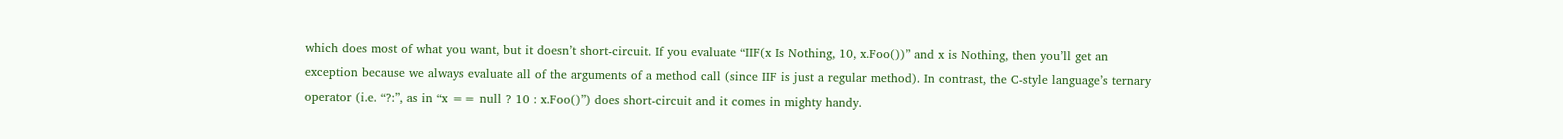which does most of what you want, but it doesn’t short-circuit. If you evaluate “IIF(x Is Nothing, 10, x.Foo())” and x is Nothing, then you’ll get an exception because we always evaluate all of the arguments of a method call (since IIF is just a regular method). In contrast, the C-style language’s ternary operator (i.e. “?:”, as in “x == null ? 10 : x.Foo()”) does short-circuit and it comes in mighty handy.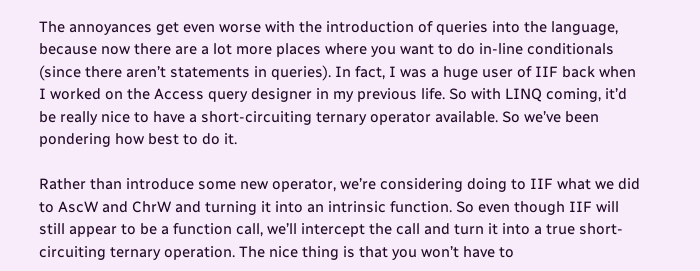The annoyances get even worse with the introduction of queries into the language, because now there are a lot more places where you want to do in-line conditionals (since there aren’t statements in queries). In fact, I was a huge user of IIF back when I worked on the Access query designer in my previous life. So with LINQ coming, it’d be really nice to have a short-circuiting ternary operator available. So we’ve been pondering how best to do it.

Rather than introduce some new operator, we’re considering doing to IIF what we did to AscW and ChrW and turning it into an intrinsic function. So even though IIF will still appear to be a function call, we’ll intercept the call and turn it into a true short-circuiting ternary operation. The nice thing is that you won’t have to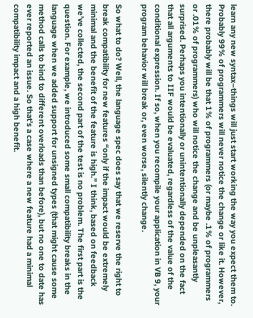learn any new syntax–things will just start working the way you expect them to. Probably 99% of programmers will never notice the change or like it. However, there probably will be that 1% of programmers (or maybe .1% of programmers or .01% of programmers) who will notice the change and be unpleasantly surprised. Perhaps you intentionally or unintentionally depended on the fact that all arguments to IIF would be evaluated, regardless of the value of the conditional expression. If so, when you recompile your application in VB 9, your program behavior will break or, even worse, silently change.

So what to do? Well, the language spec does say that we reserve the right to break compatibility for new features “only if the impact would be extremely minimal and the benefit of the feature is high.” I think, based on feedback we’ve collected, the second part of the test is no problem. The first part is the question. For example, we introduced some small compatibility breaks in the language when we added support for unsigned types (that might cause some method calls to bind to different overloads than before), but no one to date has ever reported an issue. So that’s a case where a new feature had a minimal compatibility impact and a high benefit.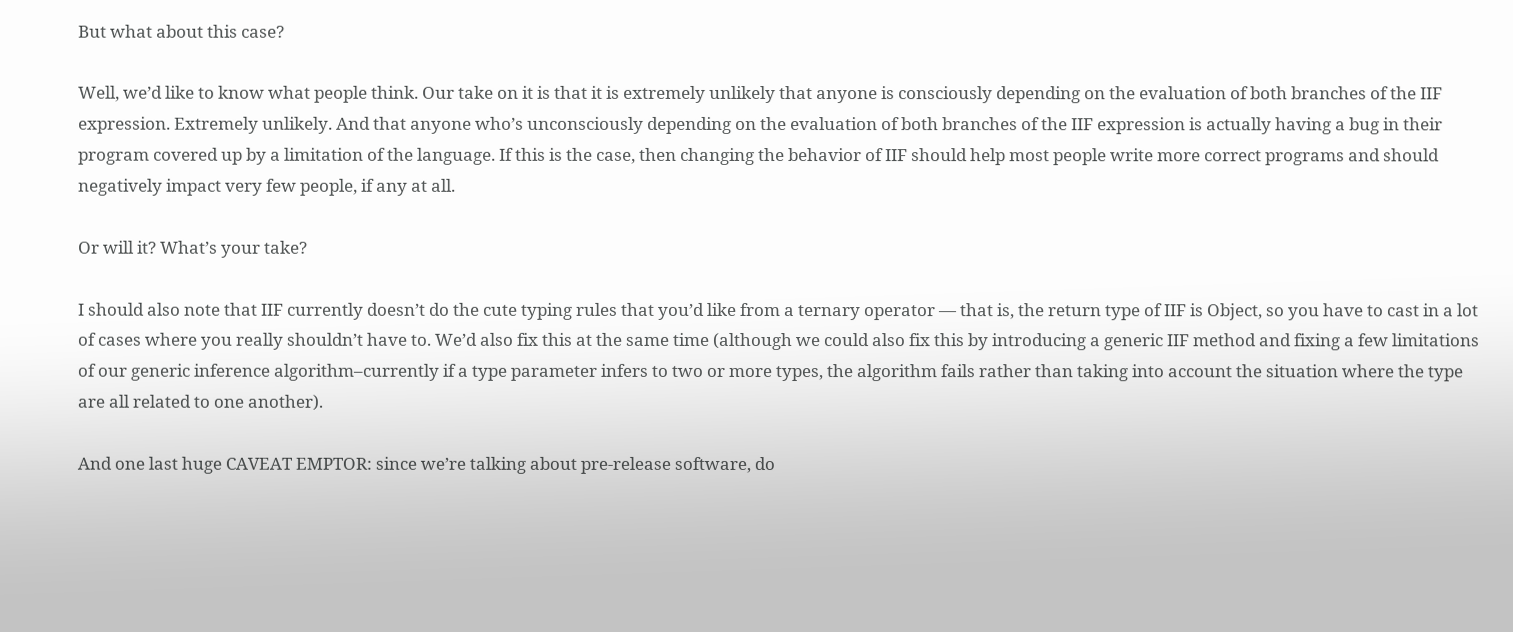But what about this case?

Well, we’d like to know what people think. Our take on it is that it is extremely unlikely that anyone is consciously depending on the evaluation of both branches of the IIF expression. Extremely unlikely. And that anyone who’s unconsciously depending on the evaluation of both branches of the IIF expression is actually having a bug in their program covered up by a limitation of the language. If this is the case, then changing the behavior of IIF should help most people write more correct programs and should negatively impact very few people, if any at all.

Or will it? What’s your take?

I should also note that IIF currently doesn’t do the cute typing rules that you’d like from a ternary operator — that is, the return type of IIF is Object, so you have to cast in a lot of cases where you really shouldn’t have to. We’d also fix this at the same time (although we could also fix this by introducing a generic IIF method and fixing a few limitations of our generic inference algorithm–currently if a type parameter infers to two or more types, the algorithm fails rather than taking into account the situation where the type are all related to one another).

And one last huge CAVEAT EMPTOR: since we’re talking about pre-release software, do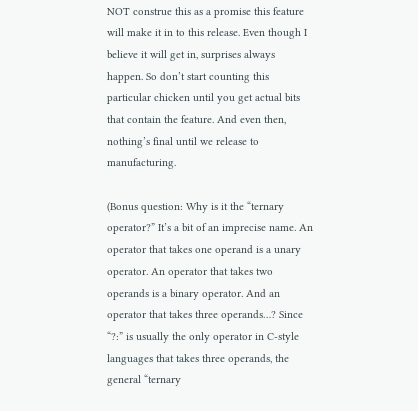NOT construe this as a promise this feature will make it in to this release. Even though I believe it will get in, surprises always happen. So don’t start counting this particular chicken until you get actual bits that contain the feature. And even then, nothing’s final until we release to manufacturing.

(Bonus question: Why is it the “ternary operator?” It’s a bit of an imprecise name. An operator that takes one operand is a unary operator. An operator that takes two operands is a binary operator. And an operator that takes three operands…? Since “?:” is usually the only operator in C-style languages that takes three operands, the general “ternary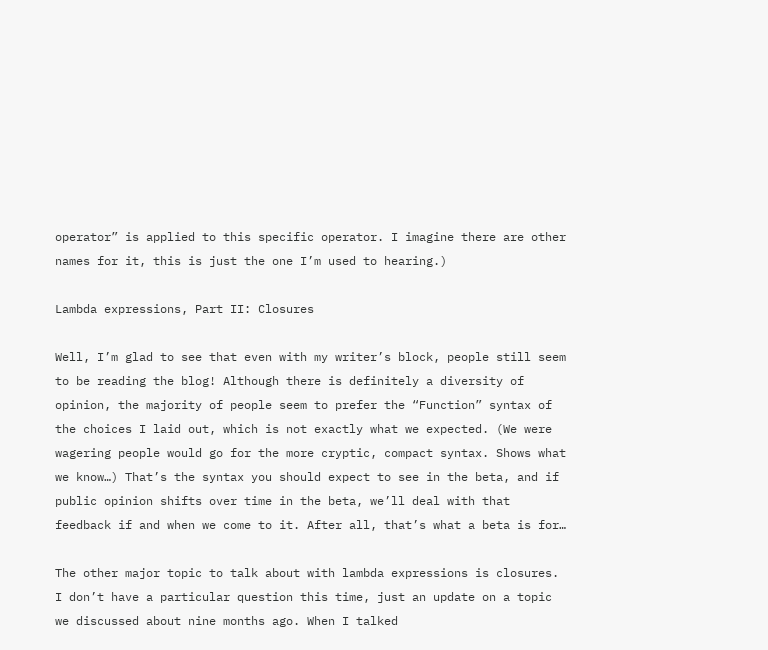operator” is applied to this specific operator. I imagine there are other names for it, this is just the one I’m used to hearing.)

Lambda expressions, Part II: Closures

Well, I’m glad to see that even with my writer’s block, people still seem to be reading the blog! Although there is definitely a diversity of opinion, the majority of people seem to prefer the “Function” syntax of the choices I laid out, which is not exactly what we expected. (We were wagering people would go for the more cryptic, compact syntax. Shows what we know…) That’s the syntax you should expect to see in the beta, and if public opinion shifts over time in the beta, we’ll deal with that feedback if and when we come to it. After all, that’s what a beta is for…

The other major topic to talk about with lambda expressions is closures. I don’t have a particular question this time, just an update on a topic we discussed about nine months ago. When I talked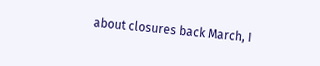about closures back March, I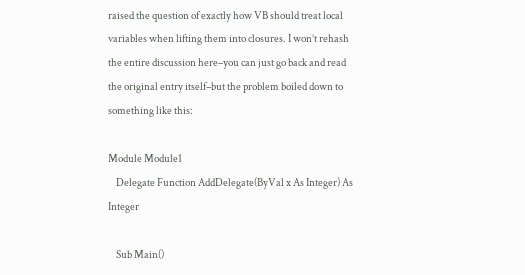raised the question of exactly how VB should treat local variables when lifting them into closures. I won’t rehash the entire discussion here–you can just go back and read the original entry itself–but the problem boiled down to something like this:

Module Module1
    Delegate Function AddDelegate(ByVal x As Integer) As Integer

    Sub Main()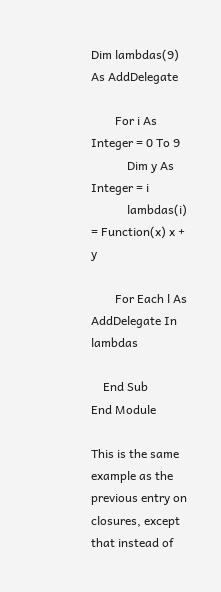Dim lambdas(9) As AddDelegate

        For i As Integer = 0 To 9
            Dim y As Integer = i
            lambdas(i) = Function(x) x + y

        For Each l As AddDelegate In lambdas

    End Sub
End Module

This is the same example as the previous entry on closures, except that instead of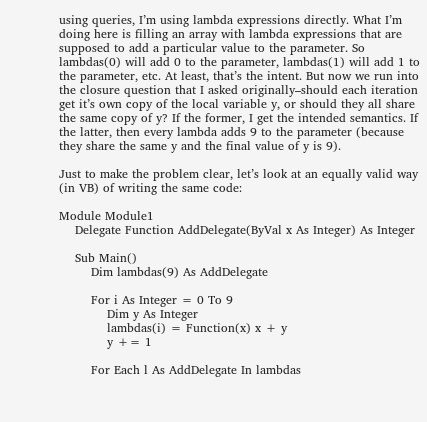using queries, I’m using lambda expressions directly. What I’m doing here is filling an array with lambda expressions that are supposed to add a particular value to the parameter. So lambdas(0) will add 0 to the parameter, lambdas(1) will add 1 to the parameter, etc. At least, that’s the intent. But now we run into the closure question that I asked originally–should each iteration get it’s own copy of the local variable y, or should they all share the same copy of y? If the former, I get the intended semantics. If the latter, then every lambda adds 9 to the parameter (because they share the same y and the final value of y is 9).

Just to make the problem clear, let’s look at an equally valid way (in VB) of writing the same code:

Module Module1
    Delegate Function AddDelegate(ByVal x As Integer) As Integer

    Sub Main()
        Dim lambdas(9) As AddDelegate

        For i As Integer = 0 To 9
            Dim y As Integer
            lambdas(i) = Function(x) x + y
            y += 1

        For Each l As AddDelegate In lambdas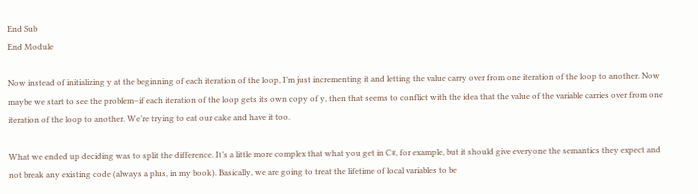End Sub
End Module

Now instead of initializing y at the beginning of each iteration of the loop, I’m just incrementing it and letting the value carry over from one iteration of the loop to another. Now maybe we start to see the problem–if each iteration of the loop gets its own copy of y, then that seems to conflict with the idea that the value of the variable carries over from one iteration of the loop to another. We’re trying to eat our cake and have it too.

What we ended up deciding was to split the difference. It’s a little more complex that what you get in C#, for example, but it should give everyone the semantics they expect and not break any existing code (always a plus, in my book). Basically, we are going to treat the lifetime of local variables to be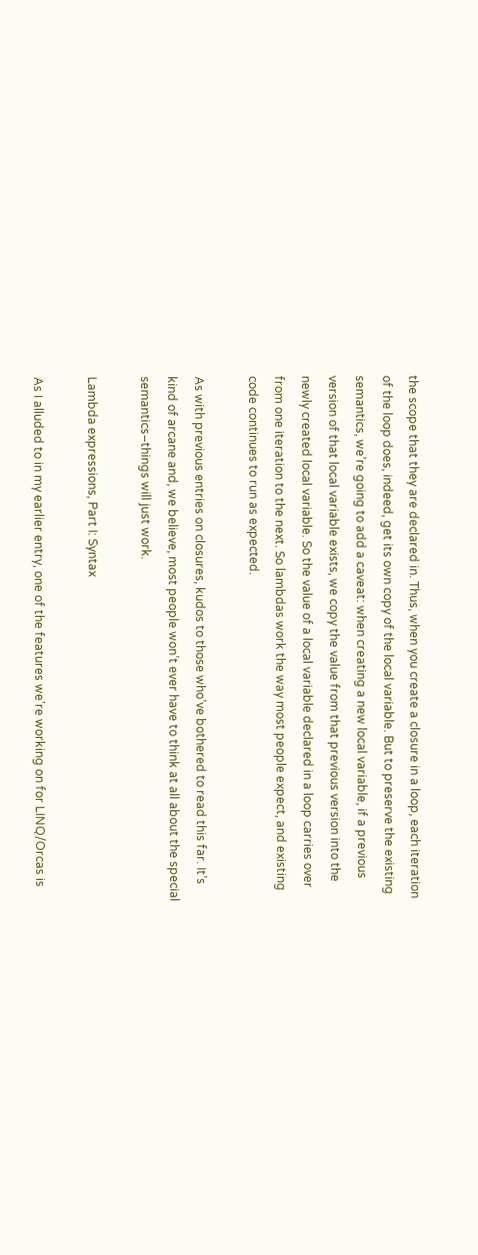the scope that they are declared in. Thus, when you create a closure in a loop, each iteration of the loop does, indeed, get its own copy of the local variable. But to preserve the existing semantics, we’re going to add a caveat: when creating a new local variable, if a previous version of that local variable exists, we copy the value from that previous version into the newly created local variable. So the value of a local variable declared in a loop carries over from one iteration to the next. So lambdas work the way most people expect, and existing code continues to run as expected.

As with previous entries on closures, kudos to those who’ve bothered to read this far. It’s kind of arcane and, we believe, most people won’t ever have to think at all about the special semantics–things will just work.

Lambda expressions, Part I: Syntax

As I alluded to in my earlier entry, one of the features we’re working on for LINQ/Orcas is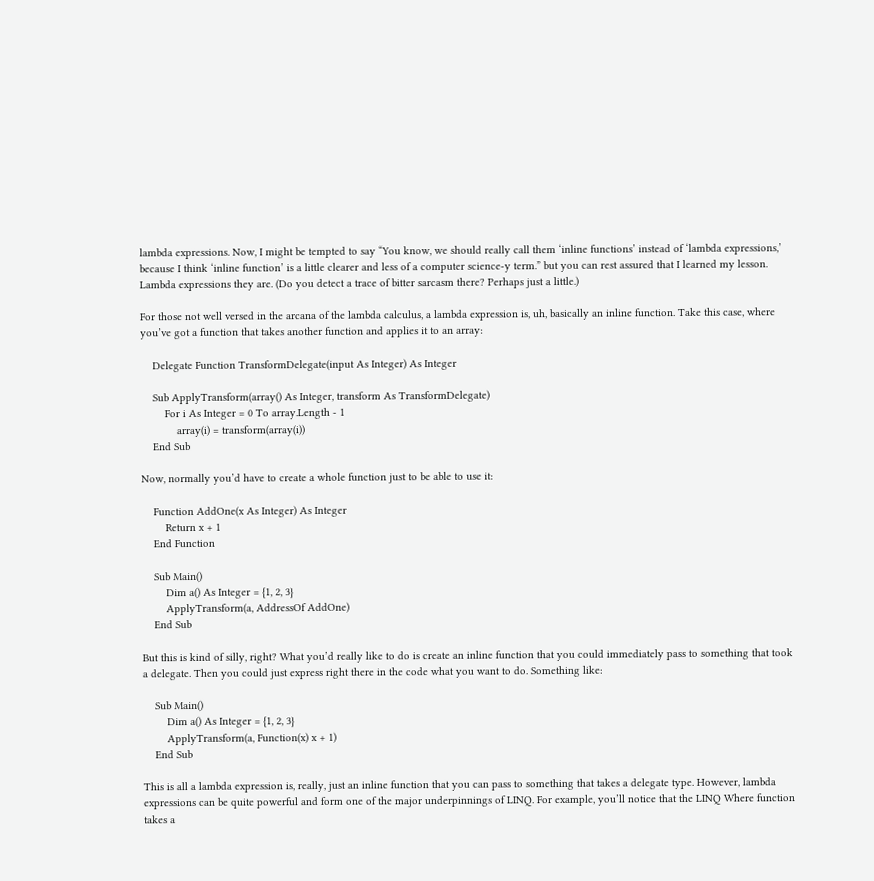lambda expressions. Now, I might be tempted to say “You know, we should really call them ‘inline functions’ instead of ‘lambda expressions,’ because I think ‘inline function’ is a little clearer and less of a computer science-y term.” but you can rest assured that I learned my lesson. Lambda expressions they are. (Do you detect a trace of bitter sarcasm there? Perhaps just a little.)

For those not well versed in the arcana of the lambda calculus, a lambda expression is, uh, basically an inline function. Take this case, where you’ve got a function that takes another function and applies it to an array:

    Delegate Function TransformDelegate(input As Integer) As Integer

    Sub ApplyTransform(array() As Integer, transform As TransformDelegate)
        For i As Integer = 0 To array.Length - 1
            array(i) = transform(array(i))
    End Sub

Now, normally you’d have to create a whole function just to be able to use it:

    Function AddOne(x As Integer) As Integer
        Return x + 1
    End Function

    Sub Main()
        Dim a() As Integer = {1, 2, 3}
        ApplyTransform(a, AddressOf AddOne)
    End Sub

But this is kind of silly, right? What you’d really like to do is create an inline function that you could immediately pass to something that took a delegate. Then you could just express right there in the code what you want to do. Something like:

    Sub Main()
        Dim a() As Integer = {1, 2, 3}
        ApplyTransform(a, Function(x) x + 1)
    End Sub

This is all a lambda expression is, really, just an inline function that you can pass to something that takes a delegate type. However, lambda expressions can be quite powerful and form one of the major underpinnings of LINQ. For example, you’ll notice that the LINQ Where function takes a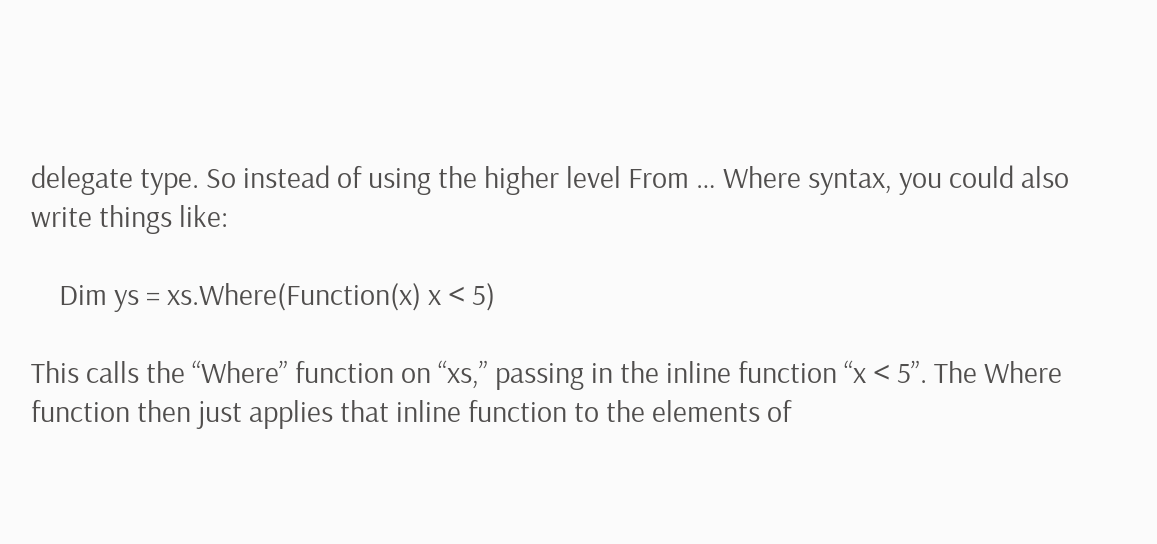delegate type. So instead of using the higher level From … Where syntax, you could also write things like:

    Dim ys = xs.Where(Function(x) x < 5)

This calls the “Where” function on “xs,” passing in the inline function “x < 5”. The Where function then just applies that inline function to the elements of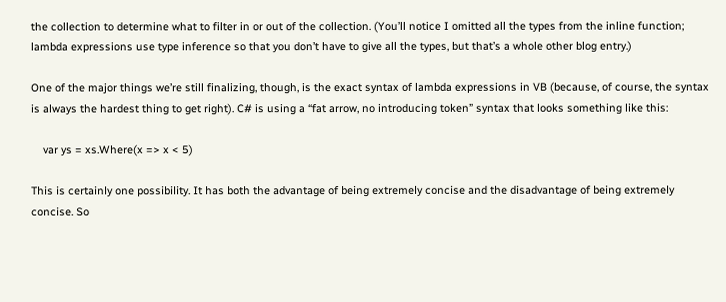the collection to determine what to filter in or out of the collection. (You’ll notice I omitted all the types from the inline function; lambda expressions use type inference so that you don’t have to give all the types, but that’s a whole other blog entry.)

One of the major things we’re still finalizing, though, is the exact syntax of lambda expressions in VB (because, of course, the syntax is always the hardest thing to get right). C# is using a “fat arrow, no introducing token” syntax that looks something like this:

    var ys = xs.Where(x => x < 5)

This is certainly one possibility. It has both the advantage of being extremely concise and the disadvantage of being extremely concise. So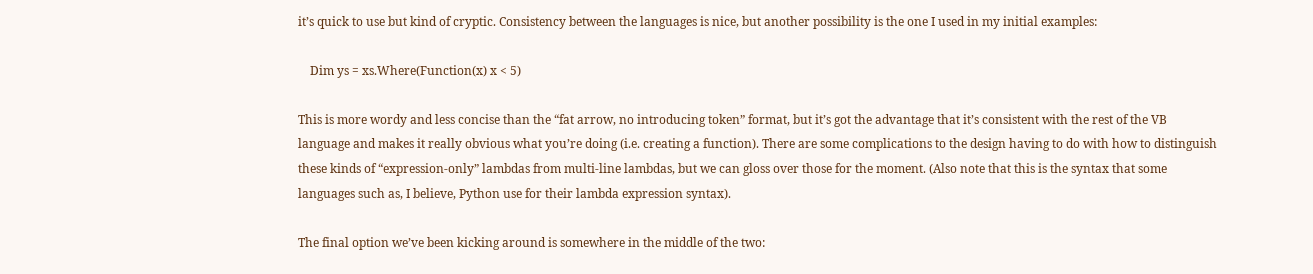it’s quick to use but kind of cryptic. Consistency between the languages is nice, but another possibility is the one I used in my initial examples:

    Dim ys = xs.Where(Function(x) x < 5)

This is more wordy and less concise than the “fat arrow, no introducing token” format, but it’s got the advantage that it’s consistent with the rest of the VB language and makes it really obvious what you’re doing (i.e. creating a function). There are some complications to the design having to do with how to distinguish these kinds of “expression-only” lambdas from multi-line lambdas, but we can gloss over those for the moment. (Also note that this is the syntax that some languages such as, I believe, Python use for their lambda expression syntax).

The final option we’ve been kicking around is somewhere in the middle of the two: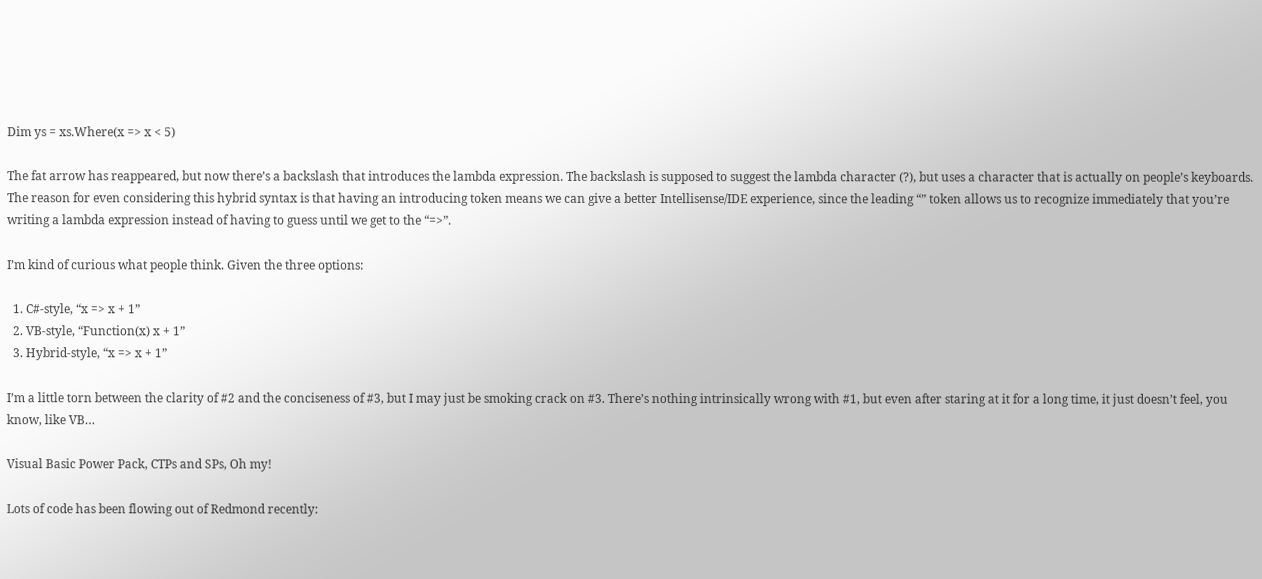Dim ys = xs.Where(x => x < 5)

The fat arrow has reappeared, but now there’s a backslash that introduces the lambda expression. The backslash is supposed to suggest the lambda character (?), but uses a character that is actually on people’s keyboards. The reason for even considering this hybrid syntax is that having an introducing token means we can give a better Intellisense/IDE experience, since the leading “” token allows us to recognize immediately that you’re writing a lambda expression instead of having to guess until we get to the “=>”.

I’m kind of curious what people think. Given the three options:

  1. C#-style, “x => x + 1”
  2. VB-style, “Function(x) x + 1”
  3. Hybrid-style, “x => x + 1”

I’m a little torn between the clarity of #2 and the conciseness of #3, but I may just be smoking crack on #3. There’s nothing intrinsically wrong with #1, but even after staring at it for a long time, it just doesn’t feel, you know, like VB…

Visual Basic Power Pack, CTPs and SPs, Oh my!

Lots of code has been flowing out of Redmond recently: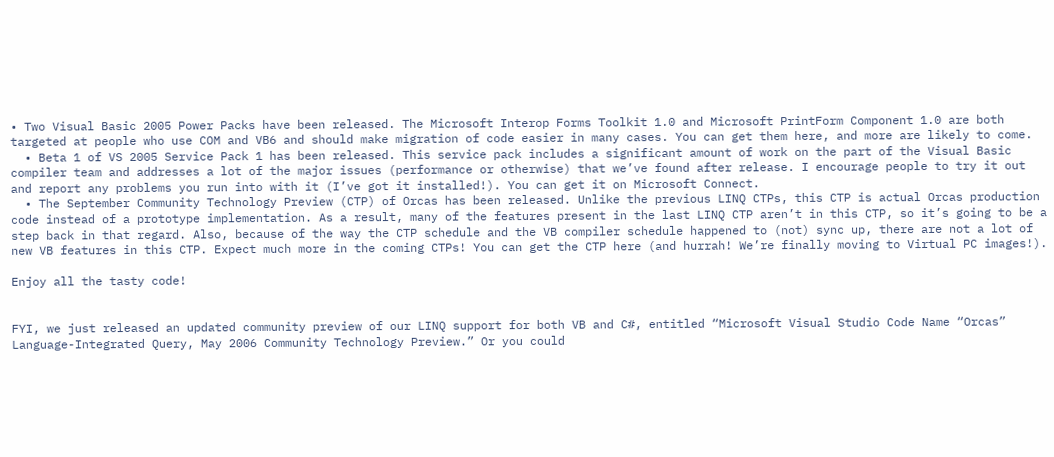• Two Visual Basic 2005 Power Packs have been released. The Microsoft Interop Forms Toolkit 1.0 and Microsoft PrintForm Component 1.0 are both targeted at people who use COM and VB6 and should make migration of code easier in many cases. You can get them here, and more are likely to come.
  • Beta 1 of VS 2005 Service Pack 1 has been released. This service pack includes a significant amount of work on the part of the Visual Basic compiler team and addresses a lot of the major issues (performance or otherwise) that we’ve found after release. I encourage people to try it out and report any problems you run into with it (I’ve got it installed!). You can get it on Microsoft Connect.
  • The September Community Technology Preview (CTP) of Orcas has been released. Unlike the previous LINQ CTPs, this CTP is actual Orcas production code instead of a prototype implementation. As a result, many of the features present in the last LINQ CTP aren’t in this CTP, so it’s going to be a step back in that regard. Also, because of the way the CTP schedule and the VB compiler schedule happened to (not) sync up, there are not a lot of new VB features in this CTP. Expect much more in the coming CTPs! You can get the CTP here (and hurrah! We’re finally moving to Virtual PC images!).

Enjoy all the tasty code!


FYI, we just released an updated community preview of our LINQ support for both VB and C#, entitled “Microsoft Visual Studio Code Name “Orcas” Language-Integrated Query, May 2006 Community Technology Preview.” Or you could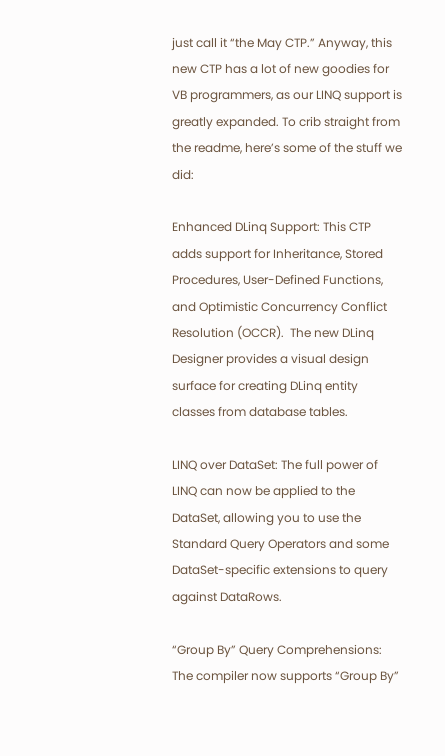just call it “the May CTP.” Anyway, this new CTP has a lot of new goodies for VB programmers, as our LINQ support is greatly expanded. To crib straight from the readme, here’s some of the stuff we did:

Enhanced DLinq Support: This CTP adds support for Inheritance, Stored Procedures, User-Defined Functions, and Optimistic Concurrency Conflict Resolution (OCCR).  The new DLinq Designer provides a visual design surface for creating DLinq entity classes from database tables.

LINQ over DataSet: The full power of LINQ can now be applied to the DataSet, allowing you to use the Standard Query Operators and some DataSet-specific extensions to query against DataRows.

“Group By” Query Comprehensions: The compiler now supports “Group By”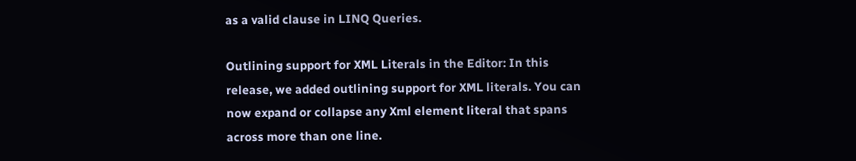as a valid clause in LINQ Queries.

Outlining support for XML Literals in the Editor: In this release, we added outlining support for XML literals. You can now expand or collapse any Xml element literal that spans across more than one line.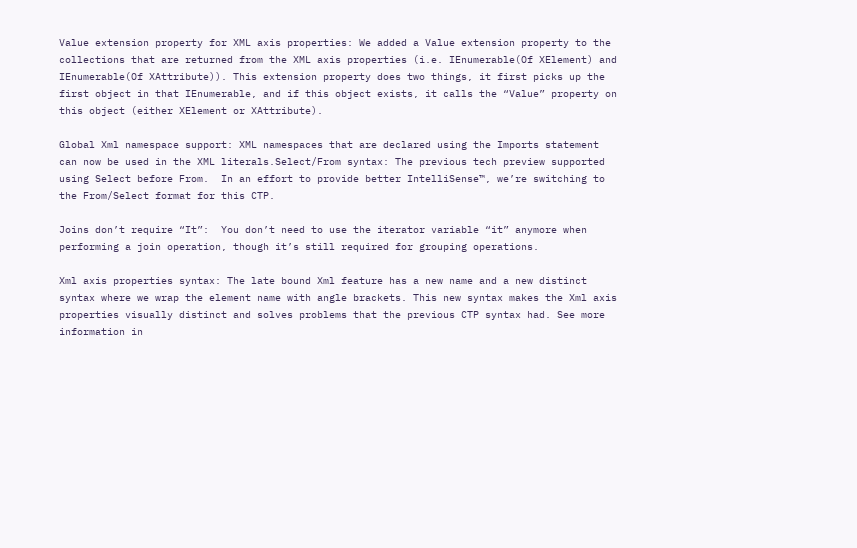Value extension property for XML axis properties: We added a Value extension property to the collections that are returned from the XML axis properties (i.e. IEnumerable(Of XElement) and IEnumerable(Of XAttribute)). This extension property does two things, it first picks up the first object in that IEnumerable, and if this object exists, it calls the “Value” property on this object (either XElement or XAttribute).

Global Xml namespace support: XML namespaces that are declared using the Imports statement can now be used in the XML literals.Select/From syntax: The previous tech preview supported using Select before From.  In an effort to provide better IntelliSense™, we’re switching to the From/Select format for this CTP.

Joins don’t require “It”:  You don’t need to use the iterator variable “it” anymore when performing a join operation, though it’s still required for grouping operations.

Xml axis properties syntax: The late bound Xml feature has a new name and a new distinct syntax where we wrap the element name with angle brackets. This new syntax makes the Xml axis properties visually distinct and solves problems that the previous CTP syntax had. See more information in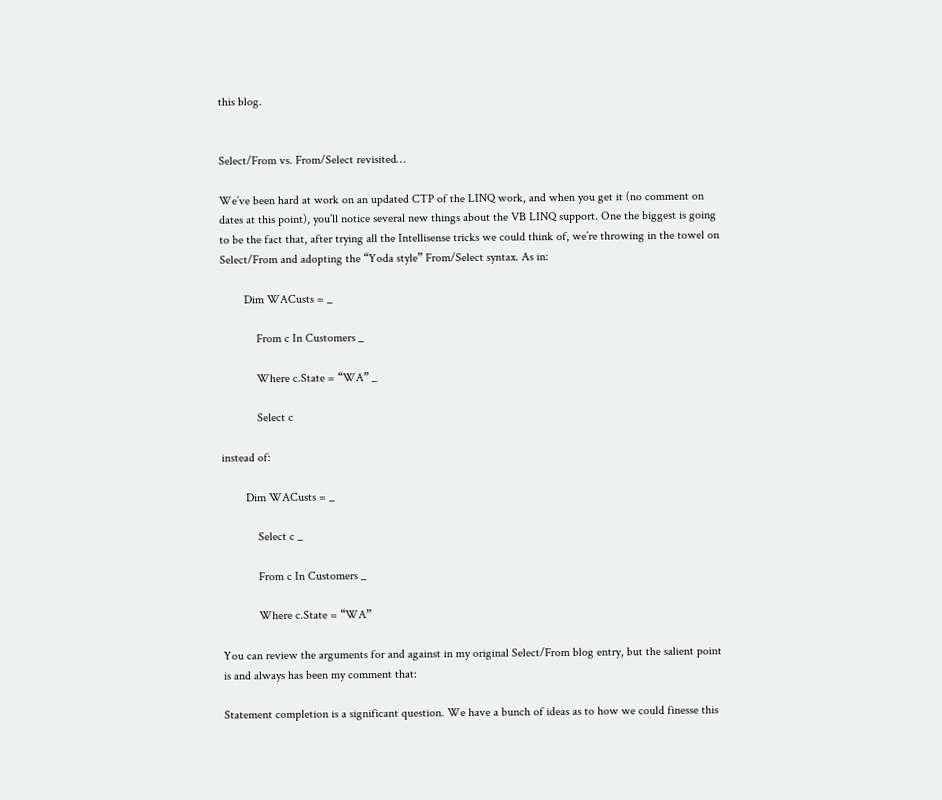this blog.


Select/From vs. From/Select revisited…

We’ve been hard at work on an updated CTP of the LINQ work, and when you get it (no comment on dates at this point), you’ll notice several new things about the VB LINQ support. One the biggest is going to be the fact that, after trying all the Intellisense tricks we could think of, we’re throwing in the towel on Select/From and adopting the “Yoda style” From/Select syntax. As in:

        Dim WACusts = _

            From c In Customers _

            Where c.State = “WA” _

            Select c

instead of:

        Dim WACusts = _

            Select c _

            From c In Customers _

            Where c.State = “WA”

You can review the arguments for and against in my original Select/From blog entry, but the salient point is and always has been my comment that:

Statement completion is a significant question. We have a bunch of ideas as to how we could finesse this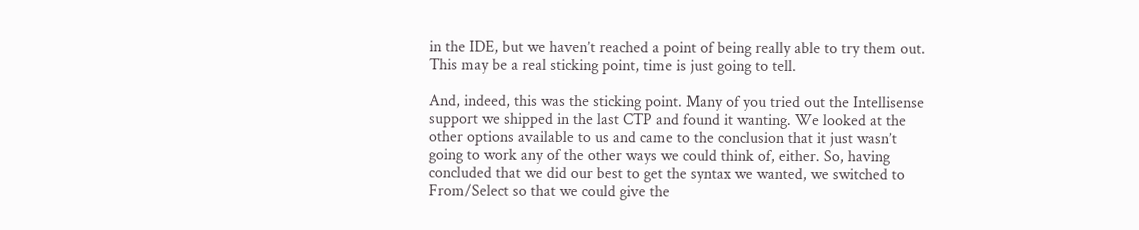in the IDE, but we haven’t reached a point of being really able to try them out. This may be a real sticking point, time is just going to tell.

And, indeed, this was the sticking point. Many of you tried out the Intellisense support we shipped in the last CTP and found it wanting. We looked at the other options available to us and came to the conclusion that it just wasn’t going to work any of the other ways we could think of, either. So, having concluded that we did our best to get the syntax we wanted, we switched to From/Select so that we could give the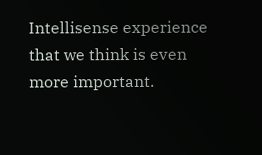Intellisense experience that we think is even more important.